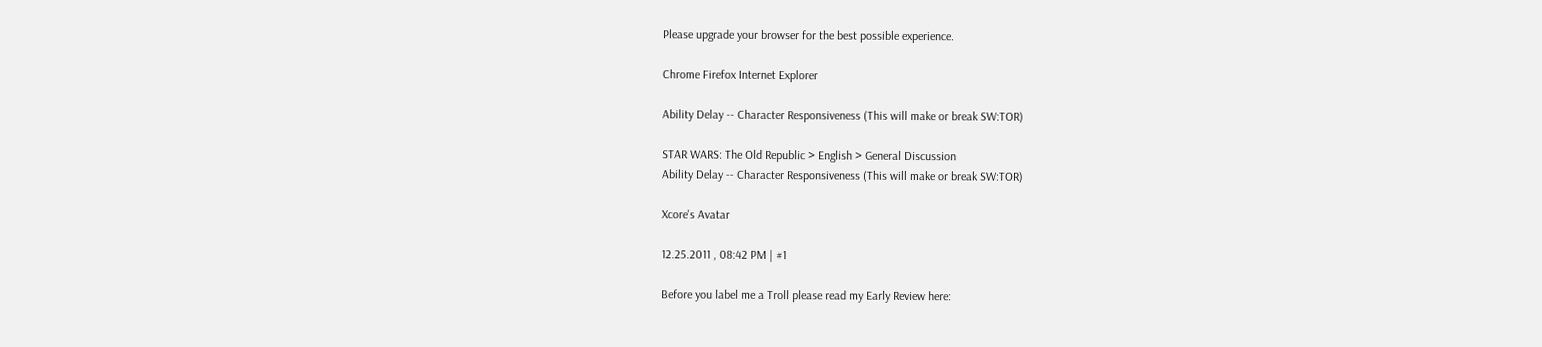Please upgrade your browser for the best possible experience.

Chrome Firefox Internet Explorer

Ability Delay -- Character Responsiveness (This will make or break SW:TOR)

STAR WARS: The Old Republic > English > General Discussion
Ability Delay -- Character Responsiveness (This will make or break SW:TOR)

Xcore's Avatar

12.25.2011 , 08:42 PM | #1

Before you label me a Troll please read my Early Review here: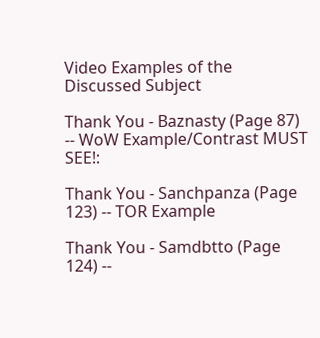Video Examples of the Discussed Subject

Thank You - Baznasty (Page 87) -- WoW Example/Contrast MUST SEE!:

Thank You - Sanchpanza (Page 123) -- TOR Example

Thank You - Samdbtto (Page 124) --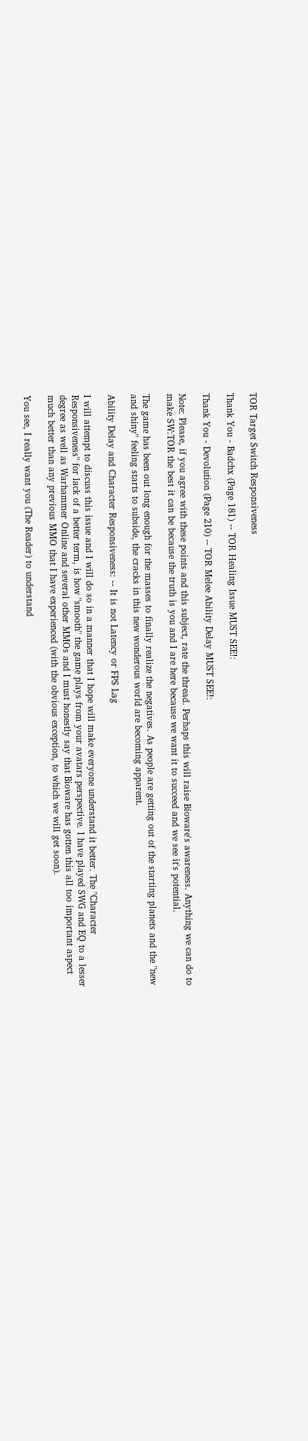TOR Target Switch Responsiveness

Thank You - Badchx (Page 181) -- TOR Healing Issue MUST SEE!:

Thank You - Devolution (Page 210) -- TOR Melee Ability Delay MUST SEE!:

Note: Please, if you agree with these points and this subject, rate the thread. Perhaps this will raise Bioware's awareness. Anything we can do to make SW:TOR the best it can be because the truth is you and I are here because we want it to succeed and we see it's potential.

The game has been out long enough for the masses to finally realize the negatives. As people are getting out of the starting planets and the "new and shiny" feeling starts to subside, the cracks in this new wonderous world are becoming apparent.

Ability Delay and Character Responsiveness: -- It is not Latency or FPS Lag

I will attempt to discuss this issue and I will do so in a manner that I hope will make everyone understand it better. The "Character Responsiveness" for lack of a better term, is how "smooth" the game plays from your avatars perspective. I have played SWG and EQ to a lesser degree as well as Warhammer Online and several other MMOs and I must honestly say that Bioware has gotten this all too important aspect much better than any previous MMO that I have experienced (with the obvious exception, to which we will get soon).

You see, I really want you (The Reader) to understand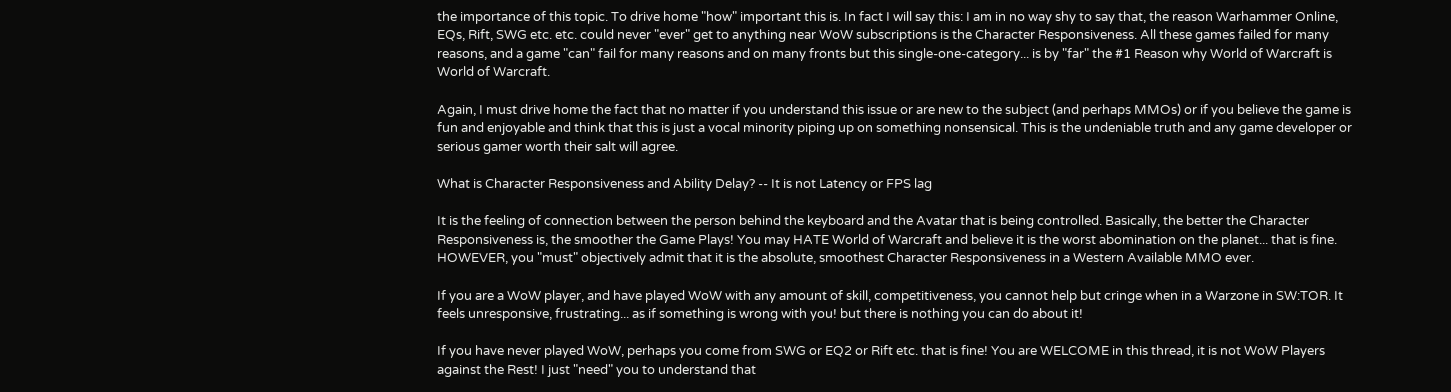the importance of this topic. To drive home "how" important this is. In fact I will say this: I am in no way shy to say that, the reason Warhammer Online, EQs, Rift, SWG etc. etc. could never "ever" get to anything near WoW subscriptions is the Character Responsiveness. All these games failed for many reasons, and a game "can" fail for many reasons and on many fronts but this single-one-category... is by "far" the #1 Reason why World of Warcraft is World of Warcraft.

Again, I must drive home the fact that no matter if you understand this issue or are new to the subject (and perhaps MMOs) or if you believe the game is fun and enjoyable and think that this is just a vocal minority piping up on something nonsensical. This is the undeniable truth and any game developer or serious gamer worth their salt will agree.

What is Character Responsiveness and Ability Delay? -- It is not Latency or FPS lag

It is the feeling of connection between the person behind the keyboard and the Avatar that is being controlled. Basically, the better the Character Responsiveness is, the smoother the Game Plays! You may HATE World of Warcraft and believe it is the worst abomination on the planet... that is fine. HOWEVER, you "must" objectively admit that it is the absolute, smoothest Character Responsiveness in a Western Available MMO ever.

If you are a WoW player, and have played WoW with any amount of skill, competitiveness, you cannot help but cringe when in a Warzone in SW:TOR. It feels unresponsive, frustrating... as if something is wrong with you! but there is nothing you can do about it!

If you have never played WoW, perhaps you come from SWG or EQ2 or Rift etc. that is fine! You are WELCOME in this thread, it is not WoW Players against the Rest! I just "need" you to understand that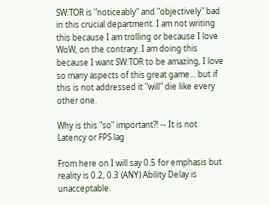SW:TOR is "noticeably" and "objectively" bad in this crucial department. I am not writing this because I am trolling or because I love WoW, on the contrary. I am doing this because I want SW:TOR to be amazing, I love so many aspects of this great game... but if this is not addressed it "will" die like every other one.

Why is this "so" important?! -- It is not Latency or FPS lag

From here on I will say 0.5 for emphasis but reality is 0.2, 0.3 (ANY) Ability Delay is unacceptable.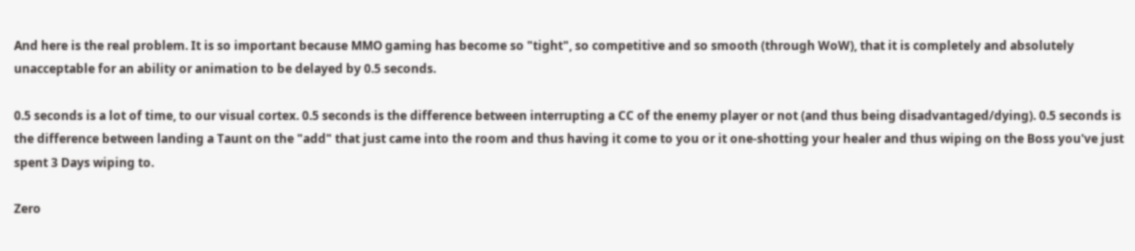And here is the real problem. It is so important because MMO gaming has become so "tight", so competitive and so smooth (through WoW), that it is completely and absolutely unacceptable for an ability or animation to be delayed by 0.5 seconds.

0.5 seconds is a lot of time, to our visual cortex. 0.5 seconds is the difference between interrupting a CC of the enemy player or not (and thus being disadvantaged/dying). 0.5 seconds is the difference between landing a Taunt on the "add" that just came into the room and thus having it come to you or it one-shotting your healer and thus wiping on the Boss you've just spent 3 Days wiping to.

Zero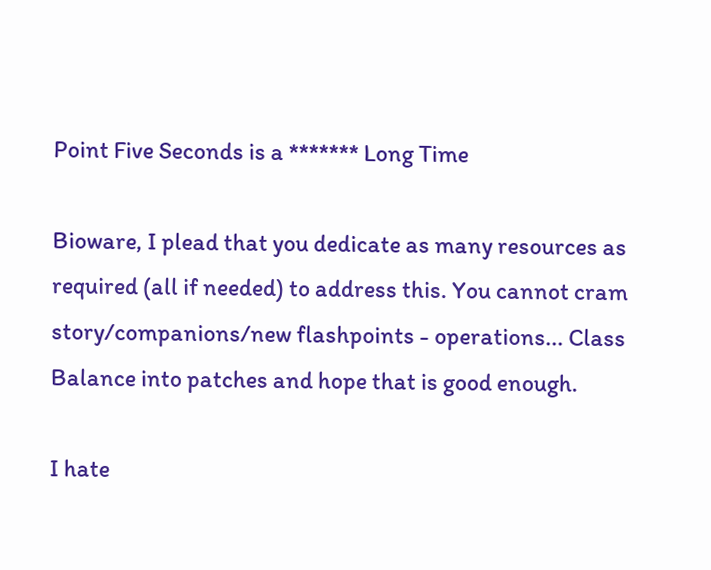Point Five Seconds is a ******* Long Time

Bioware, I plead that you dedicate as many resources as required (all if needed) to address this. You cannot cram story/companions/new flashpoints - operations... Class Balance into patches and hope that is good enough.

I hate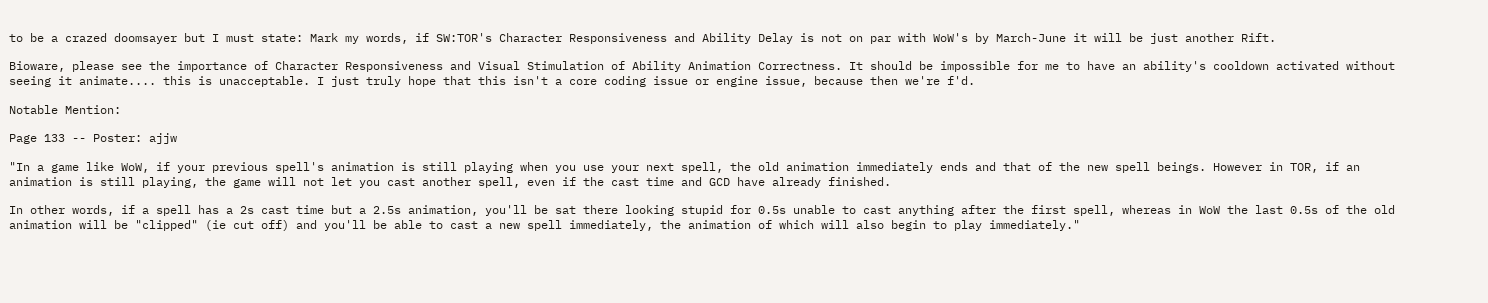to be a crazed doomsayer but I must state: Mark my words, if SW:TOR's Character Responsiveness and Ability Delay is not on par with WoW's by March-June it will be just another Rift.

Bioware, please see the importance of Character Responsiveness and Visual Stimulation of Ability Animation Correctness. It should be impossible for me to have an ability's cooldown activated without seeing it animate.... this is unacceptable. I just truly hope that this isn't a core coding issue or engine issue, because then we're f'd.

Notable Mention:

Page 133 -- Poster: ajjw

"In a game like WoW, if your previous spell's animation is still playing when you use your next spell, the old animation immediately ends and that of the new spell beings. However in TOR, if an animation is still playing, the game will not let you cast another spell, even if the cast time and GCD have already finished.

In other words, if a spell has a 2s cast time but a 2.5s animation, you'll be sat there looking stupid for 0.5s unable to cast anything after the first spell, whereas in WoW the last 0.5s of the old animation will be "clipped" (ie cut off) and you'll be able to cast a new spell immediately, the animation of which will also begin to play immediately."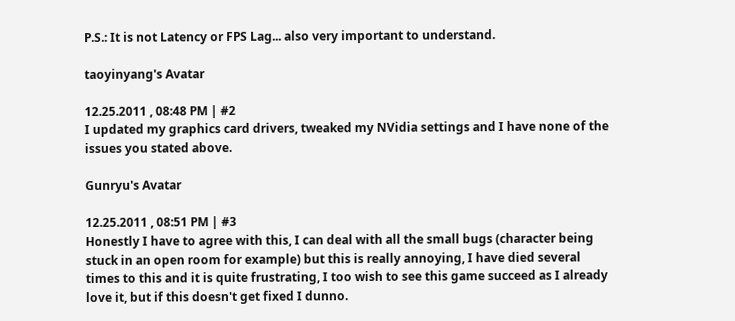P.S.: It is not Latency or FPS Lag... also very important to understand.

taoyinyang's Avatar

12.25.2011 , 08:48 PM | #2
I updated my graphics card drivers, tweaked my NVidia settings and I have none of the issues you stated above.

Gunryu's Avatar

12.25.2011 , 08:51 PM | #3
Honestly I have to agree with this, I can deal with all the small bugs (character being stuck in an open room for example) but this is really annoying, I have died several times to this and it is quite frustrating, I too wish to see this game succeed as I already love it, but if this doesn't get fixed I dunno.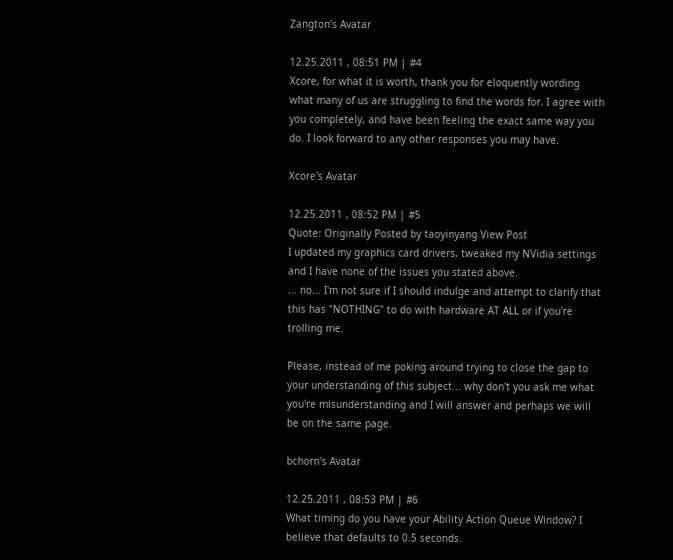Zangton's Avatar

12.25.2011 , 08:51 PM | #4
Xcore, for what it is worth, thank you for eloquently wording what many of us are struggling to find the words for. I agree with you completely, and have been feeling the exact same way you do. I look forward to any other responses you may have.

Xcore's Avatar

12.25.2011 , 08:52 PM | #5
Quote: Originally Posted by taoyinyang View Post
I updated my graphics card drivers, tweaked my NVidia settings and I have none of the issues you stated above.
... no... I'm not sure if I should indulge and attempt to clarify that this has "NOTHING" to do with hardware AT ALL or if you're trolling me.

Please, instead of me poking around trying to close the gap to your understanding of this subject... why don't you ask me what you're misunderstanding and I will answer and perhaps we will be on the same page.

bchorn's Avatar

12.25.2011 , 08:53 PM | #6
What timing do you have your Ability Action Queue Window? I believe that defaults to 0.5 seconds.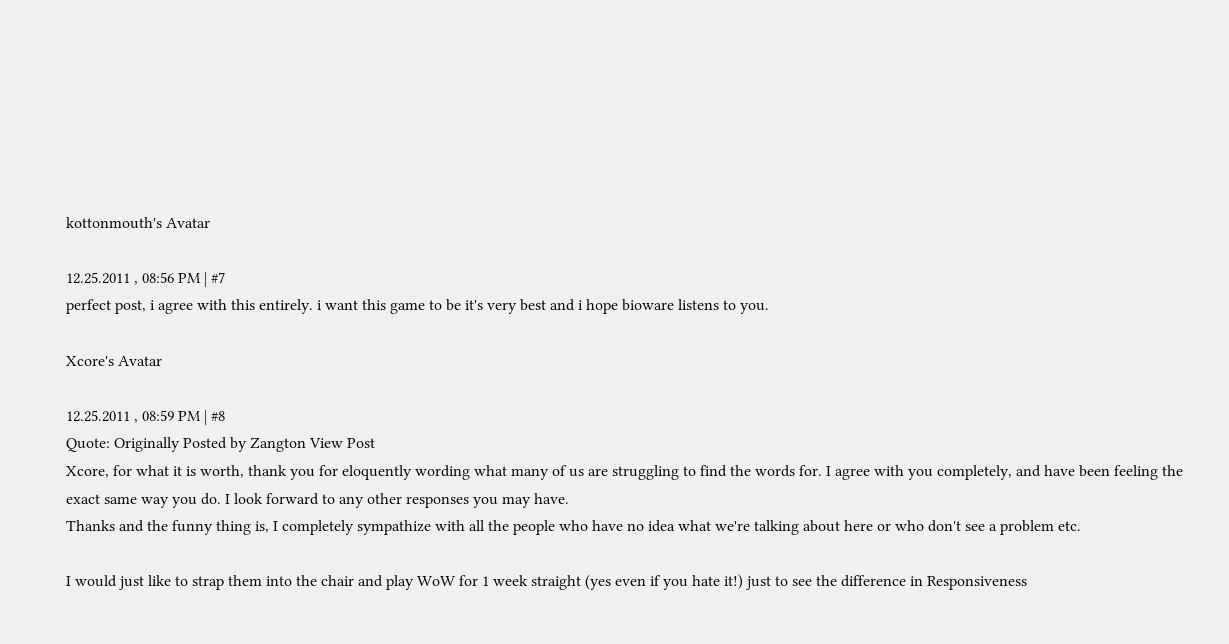kottonmouth's Avatar

12.25.2011 , 08:56 PM | #7
perfect post, i agree with this entirely. i want this game to be it's very best and i hope bioware listens to you.

Xcore's Avatar

12.25.2011 , 08:59 PM | #8
Quote: Originally Posted by Zangton View Post
Xcore, for what it is worth, thank you for eloquently wording what many of us are struggling to find the words for. I agree with you completely, and have been feeling the exact same way you do. I look forward to any other responses you may have.
Thanks and the funny thing is, I completely sympathize with all the people who have no idea what we're talking about here or who don't see a problem etc.

I would just like to strap them into the chair and play WoW for 1 week straight (yes even if you hate it!) just to see the difference in Responsiveness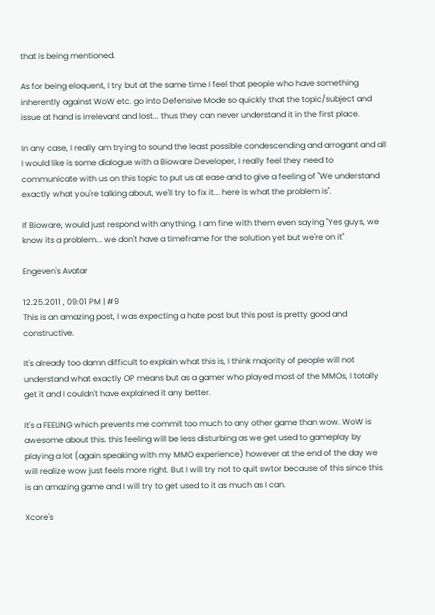that is being mentioned.

As for being eloquent, I try but at the same time I feel that people who have something inherently against WoW etc. go into Defensive Mode so quickly that the topic/subject and issue at hand is irrelevant and lost... thus they can never understand it in the first place.

In any case, I really am trying to sound the least possible condescending and arrogant and all I would like is some dialogue with a Bioware Developer, I really feel they need to communicate with us on this topic to put us at ease and to give a feeling of "We understand exactly what you're talking about, we'll try to fix it... here is what the problem is".

If Bioware, would just respond with anything. I am fine with them even saying "Yes guys, we know its a problem... we don't have a timeframe for the solution yet but we're on it"

Engeven's Avatar

12.25.2011 , 09:01 PM | #9
This is an amazing post, I was expecting a hate post but this post is pretty good and constructive.

It's already too damn difficult to explain what this is, I think majority of people will not understand what exactly OP means but as a gamer who played most of the MMOs, I totally get it and I couldn't have explained it any better.

It's a FEELING which prevents me commit too much to any other game than wow. WoW is awesome about this. this feeling will be less disturbing as we get used to gameplay by playing a lot (again speaking with my MMO experience) however at the end of the day we will realize wow just feels more right. But I will try not to quit swtor because of this since this is an amazing game and I will try to get used to it as much as I can.

Xcore's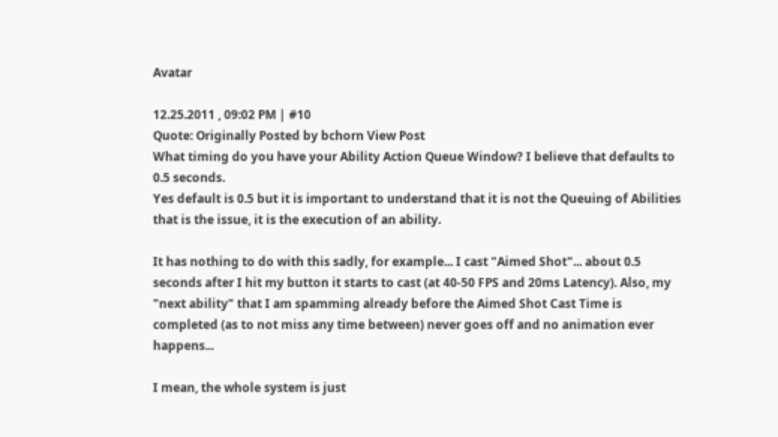Avatar

12.25.2011 , 09:02 PM | #10
Quote: Originally Posted by bchorn View Post
What timing do you have your Ability Action Queue Window? I believe that defaults to 0.5 seconds.
Yes default is 0.5 but it is important to understand that it is not the Queuing of Abilities that is the issue, it is the execution of an ability.

It has nothing to do with this sadly, for example... I cast "Aimed Shot"... about 0.5 seconds after I hit my button it starts to cast (at 40-50 FPS and 20ms Latency). Also, my "next ability" that I am spamming already before the Aimed Shot Cast Time is completed (as to not miss any time between) never goes off and no animation ever happens...

I mean, the whole system is just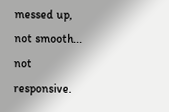messed up, not smooth... not responsive.